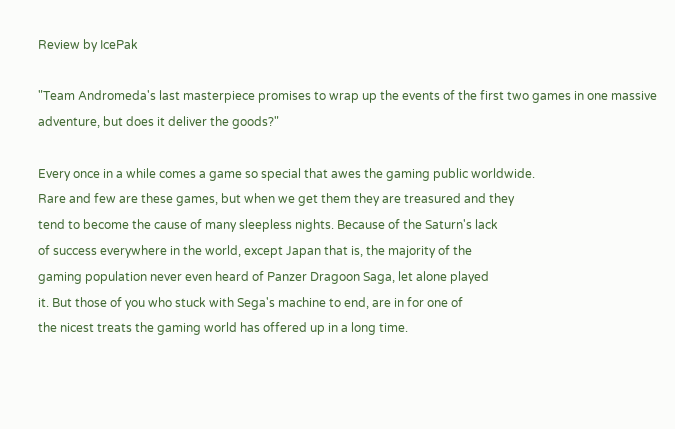Review by IcePak

"Team Andromeda's last masterpiece promises to wrap up the events of the first two games in one massive adventure, but does it deliver the goods?"

Every once in a while comes a game so special that awes the gaming public worldwide.
Rare and few are these games, but when we get them they are treasured and they
tend to become the cause of many sleepless nights. Because of the Saturn's lack
of success everywhere in the world, except Japan that is, the majority of the
gaming population never even heard of Panzer Dragoon Saga, let alone played
it. But those of you who stuck with Sega's machine to end, are in for one of
the nicest treats the gaming world has offered up in a long time.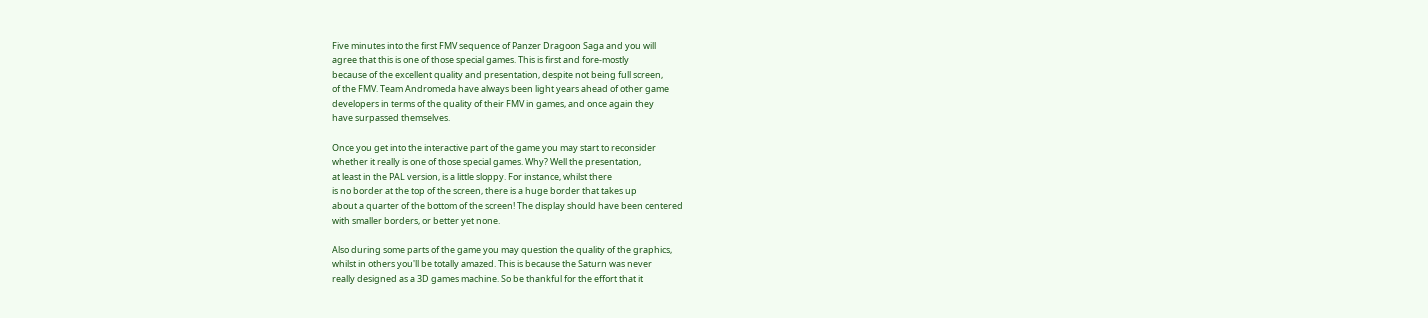Five minutes into the first FMV sequence of Panzer Dragoon Saga and you will
agree that this is one of those special games. This is first and fore-mostly
because of the excellent quality and presentation, despite not being full screen,
of the FMV. Team Andromeda have always been light years ahead of other game
developers in terms of the quality of their FMV in games, and once again they
have surpassed themselves.

Once you get into the interactive part of the game you may start to reconsider
whether it really is one of those special games. Why? Well the presentation,
at least in the PAL version, is a little sloppy. For instance, whilst there
is no border at the top of the screen, there is a huge border that takes up
about a quarter of the bottom of the screen! The display should have been centered
with smaller borders, or better yet none.

Also during some parts of the game you may question the quality of the graphics,
whilst in others you'll be totally amazed. This is because the Saturn was never
really designed as a 3D games machine. So be thankful for the effort that it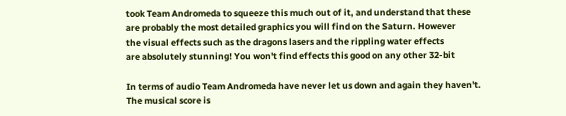took Team Andromeda to squeeze this much out of it, and understand that these
are probably the most detailed graphics you will find on the Saturn. However
the visual effects such as the dragons lasers and the rippling water effects
are absolutely stunning! You won't find effects this good on any other 32-bit

In terms of audio Team Andromeda have never let us down and again they haven't.
The musical score is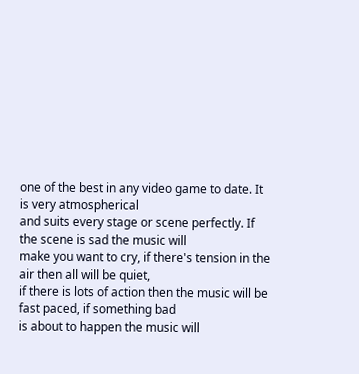one of the best in any video game to date. It is very atmospherical
and suits every stage or scene perfectly. If the scene is sad the music will
make you want to cry, if there's tension in the air then all will be quiet,
if there is lots of action then the music will be fast paced, if something bad
is about to happen the music will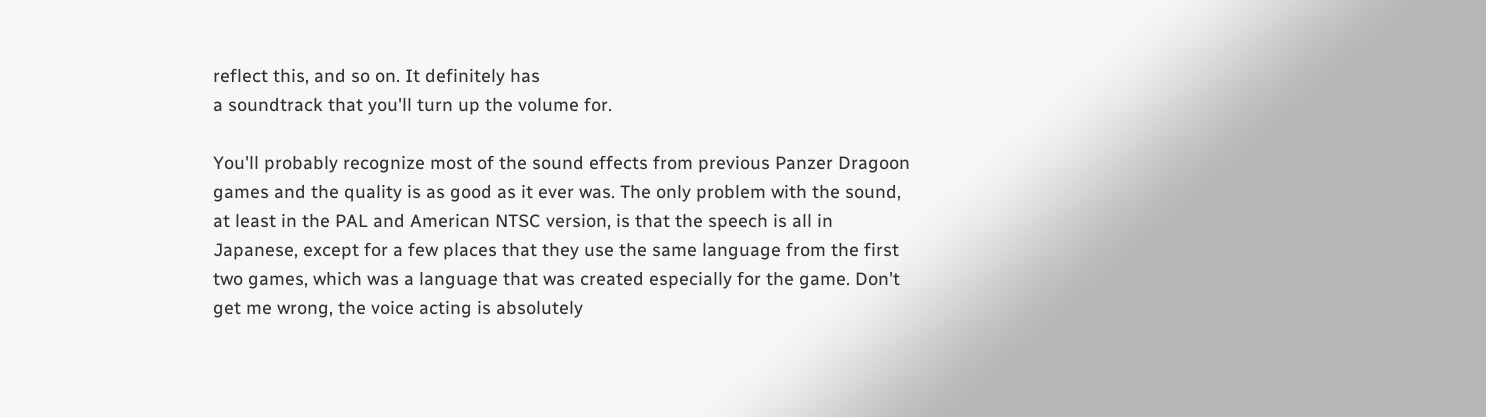reflect this, and so on. It definitely has
a soundtrack that you'll turn up the volume for.

You'll probably recognize most of the sound effects from previous Panzer Dragoon
games and the quality is as good as it ever was. The only problem with the sound,
at least in the PAL and American NTSC version, is that the speech is all in
Japanese, except for a few places that they use the same language from the first
two games, which was a language that was created especially for the game. Don't
get me wrong, the voice acting is absolutely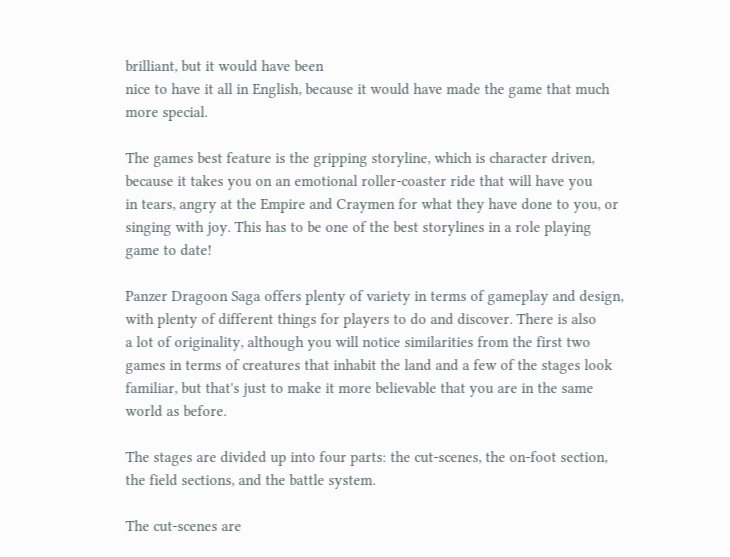brilliant, but it would have been
nice to have it all in English, because it would have made the game that much
more special.

The games best feature is the gripping storyline, which is character driven,
because it takes you on an emotional roller-coaster ride that will have you
in tears, angry at the Empire and Craymen for what they have done to you, or
singing with joy. This has to be one of the best storylines in a role playing
game to date!

Panzer Dragoon Saga offers plenty of variety in terms of gameplay and design,
with plenty of different things for players to do and discover. There is also
a lot of originality, although you will notice similarities from the first two
games in terms of creatures that inhabit the land and a few of the stages look
familiar, but that's just to make it more believable that you are in the same
world as before.

The stages are divided up into four parts: the cut-scenes, the on-foot section,
the field sections, and the battle system.

The cut-scenes are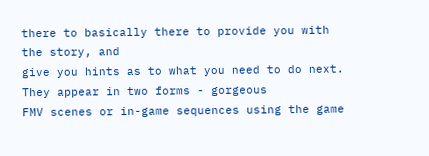there to basically there to provide you with the story, and
give you hints as to what you need to do next. They appear in two forms - gorgeous
FMV scenes or in-game sequences using the game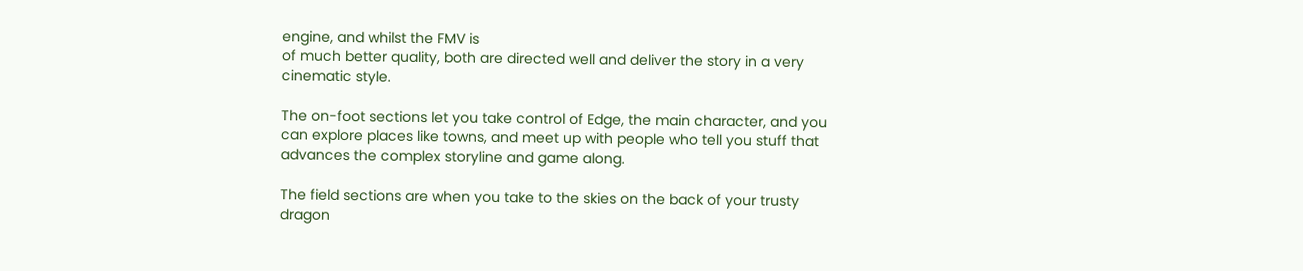engine, and whilst the FMV is
of much better quality, both are directed well and deliver the story in a very
cinematic style.

The on-foot sections let you take control of Edge, the main character, and you
can explore places like towns, and meet up with people who tell you stuff that
advances the complex storyline and game along.

The field sections are when you take to the skies on the back of your trusty
dragon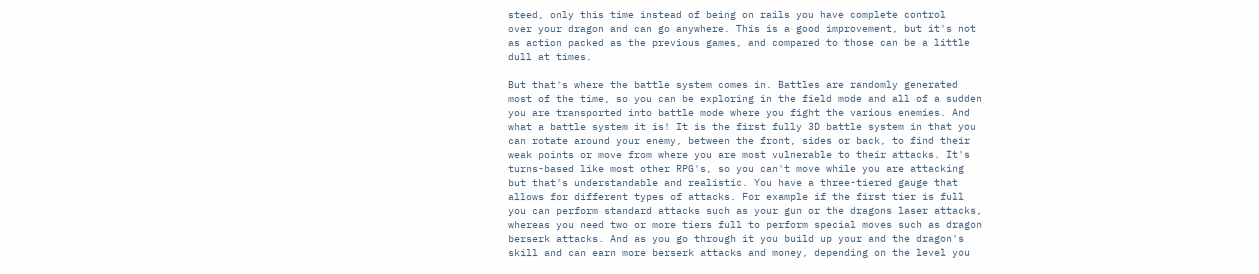steed, only this time instead of being on rails you have complete control
over your dragon and can go anywhere. This is a good improvement, but it's not
as action packed as the previous games, and compared to those can be a little
dull at times.

But that's where the battle system comes in. Battles are randomly generated
most of the time, so you can be exploring in the field mode and all of a sudden
you are transported into battle mode where you fight the various enemies. And
what a battle system it is! It is the first fully 3D battle system in that you
can rotate around your enemy, between the front, sides or back, to find their
weak points or move from where you are most vulnerable to their attacks. It's
turns-based like most other RPG's, so you can't move while you are attacking
but that's understandable and realistic. You have a three-tiered gauge that
allows for different types of attacks. For example if the first tier is full
you can perform standard attacks such as your gun or the dragons laser attacks,
whereas you need two or more tiers full to perform special moves such as dragon
berserk attacks. And as you go through it you build up your and the dragon's
skill and can earn more berserk attacks and money, depending on the level you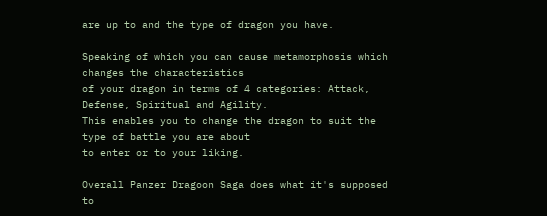are up to and the type of dragon you have.

Speaking of which you can cause metamorphosis which changes the characteristics
of your dragon in terms of 4 categories: Attack, Defense, Spiritual and Agility.
This enables you to change the dragon to suit the type of battle you are about
to enter or to your liking.

Overall Panzer Dragoon Saga does what it's supposed to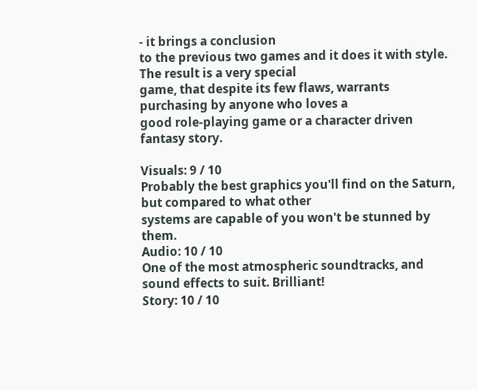- it brings a conclusion
to the previous two games and it does it with style. The result is a very special
game, that despite its few flaws, warrants purchasing by anyone who loves a
good role-playing game or a character driven fantasy story.

Visuals: 9 / 10
Probably the best graphics you'll find on the Saturn, but compared to what other
systems are capable of you won't be stunned by them.
Audio: 10 / 10
One of the most atmospheric soundtracks, and sound effects to suit. Brilliant!
Story: 10 / 10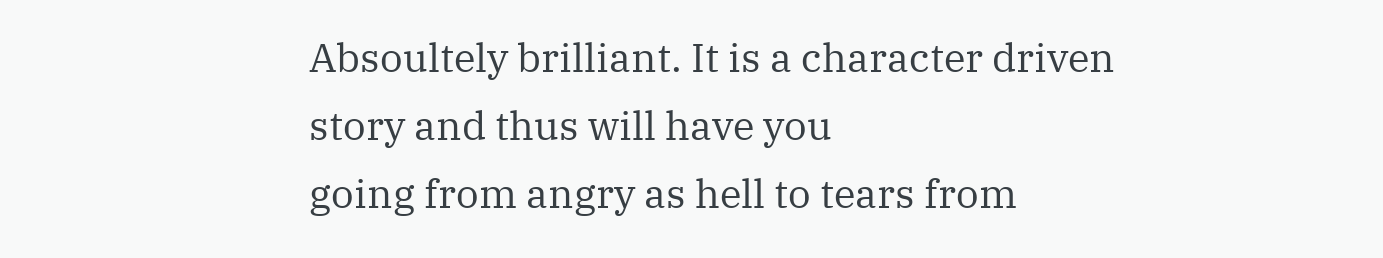Absoultely brilliant. It is a character driven story and thus will have you
going from angry as hell to tears from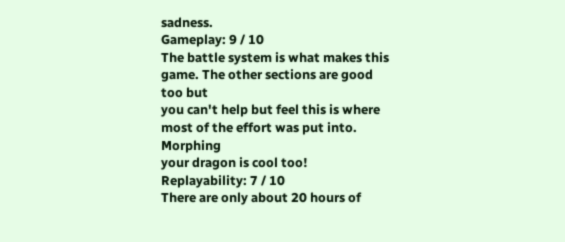sadness.
Gameplay: 9 / 10
The battle system is what makes this game. The other sections are good too but
you can't help but feel this is where most of the effort was put into. Morphing
your dragon is cool too!
Replayability: 7 / 10
There are only about 20 hours of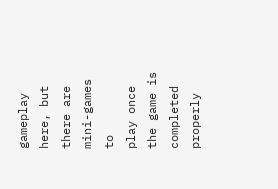gameplay here, but there are mini-games to
play once the game is completed properly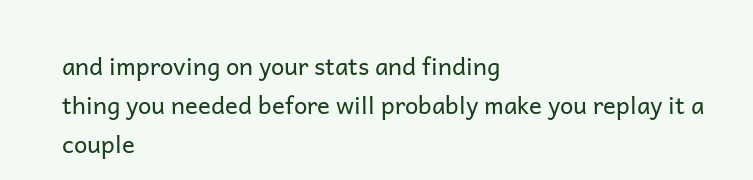and improving on your stats and finding
thing you needed before will probably make you replay it a couple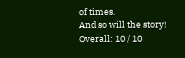of times.
And so will the story!
Overall: 10 / 10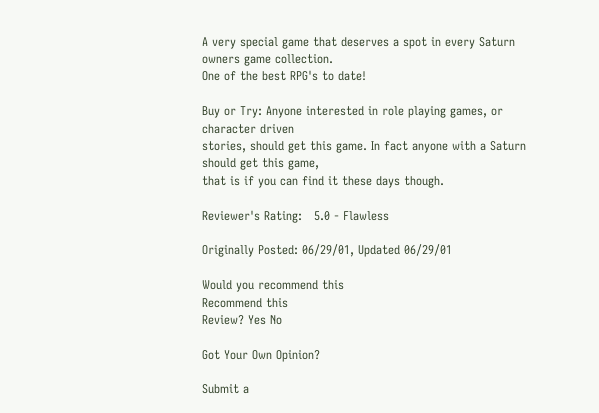A very special game that deserves a spot in every Saturn owners game collection.
One of the best RPG's to date!

Buy or Try: Anyone interested in role playing games, or character driven
stories, should get this game. In fact anyone with a Saturn should get this game,
that is if you can find it these days though.

Reviewer's Rating:   5.0 - Flawless

Originally Posted: 06/29/01, Updated 06/29/01

Would you recommend this
Recommend this
Review? Yes No

Got Your Own Opinion?

Submit a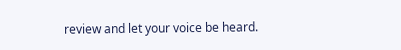review and let your voice be heard.